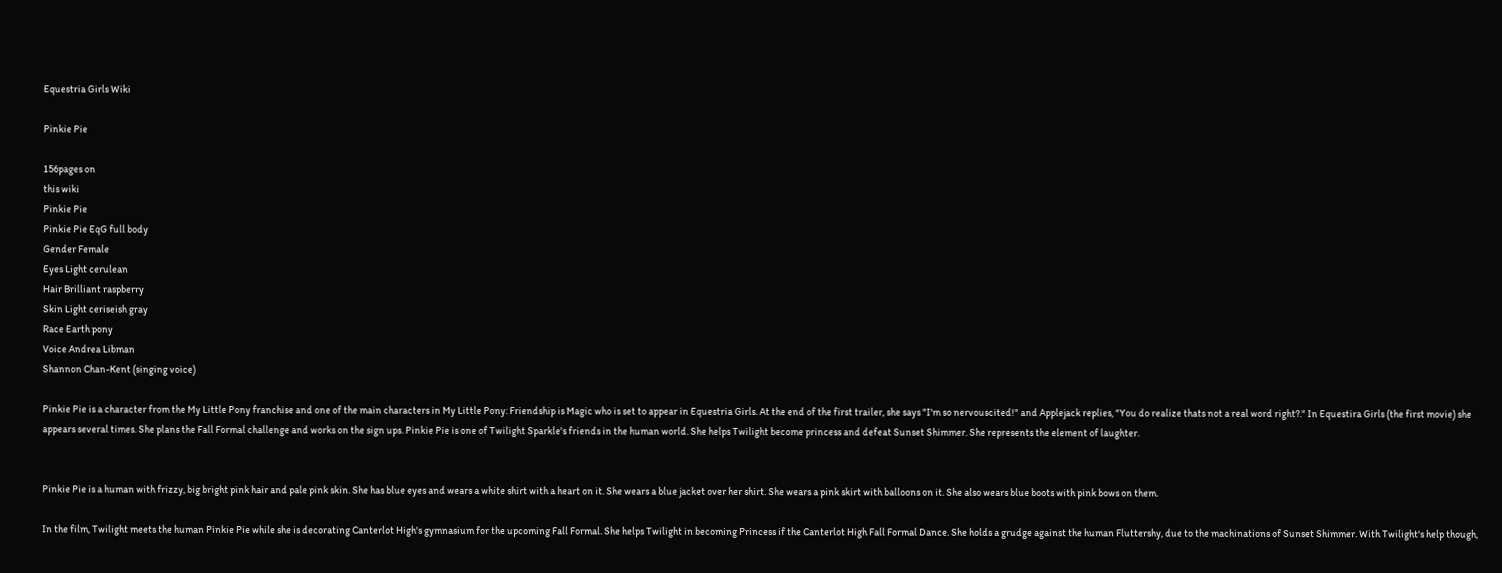Equestria Girls Wiki

Pinkie Pie

156pages on
this wiki
Pinkie Pie
Pinkie Pie EqG full body
Gender Female
Eyes Light cerulean
Hair Brilliant raspberry
Skin Light ceriseish gray
Race Earth pony
Voice Andrea Libman
Shannon Chan-Kent (singing voice)

Pinkie Pie is a character from the My Little Pony franchise and one of the main characters in My Little Pony: Friendship is Magic who is set to appear in Equestria Girls. At the end of the first trailer, she says "I'm so nervouscited!" and Applejack replies, "You do realize thats not a real word right?." In Equestira Girls (the first movie) she appears several times. She plans the Fall Formal challenge and works on the sign ups. Pinkie Pie is one of Twilight Sparkle's friends in the human world. She helps Twilight become princess and defeat Sunset Shimmer. She represents the element of laughter.


Pinkie Pie is a human with frizzy, big bright pink hair and pale pink skin. She has blue eyes and wears a white shirt with a heart on it. She wears a blue jacket over her shirt. She wears a pink skirt with balloons on it. She also wears blue boots with pink bows on them.

In the film, Twilight meets the human Pinkie Pie while she is decorating Canterlot High's gymnasium for the upcoming Fall Formal. She helps Twilight in becoming Princess if the Canterlot High Fall Formal Dance. She holds a grudge against the human Fluttershy, due to the machinations of Sunset Shimmer. With Twilight's help though,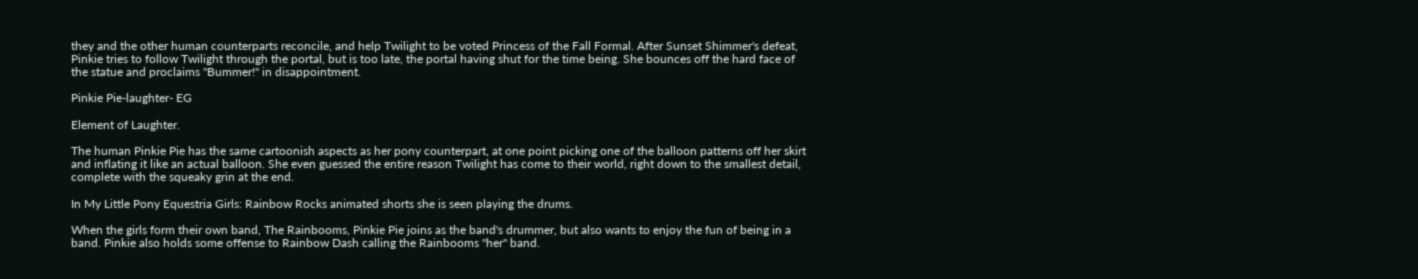they and the other human counterparts reconcile, and help Twilight to be voted Princess of the Fall Formal. After Sunset Shimmer's defeat, Pinkie tries to follow Twilight through the portal, but is too late, the portal having shut for the time being. She bounces off the hard face of the statue and proclaims "Bummer!" in disappointment.

Pinkie Pie-laughter- EG

Element of Laughter.

The human Pinkie Pie has the same cartoonish aspects as her pony counterpart, at one point picking one of the balloon patterns off her skirt and inflating it like an actual balloon. She even guessed the entire reason Twilight has come to their world, right down to the smallest detail, complete with the squeaky grin at the end.

In My Little Pony Equestria Girls: Rainbow Rocks animated shorts she is seen playing the drums.

When the girls form their own band, The Rainbooms, Pinkie Pie joins as the band's drummer, but also wants to enjoy the fun of being in a band. Pinkie also holds some offense to Rainbow Dash calling the Rainbooms "her" band.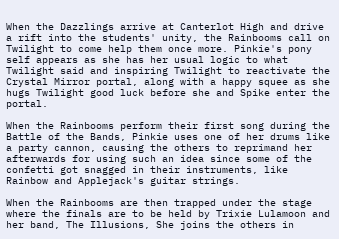When the Dazzlings arrive at Canterlot High and drive a rift into the students' unity, the Rainbooms call on Twilight to come help them once more. Pinkie's pony self appears as she has her usual logic to what Twilight said and inspiring Twilight to reactivate the Crystal Mirror portal, along with a happy squee as she hugs Twilight good luck before she and Spike enter the portal.

When the Rainbooms perform their first song during the Battle of the Bands, Pinkie uses one of her drums like a party cannon, causing the others to reprimand her afterwards for using such an idea since some of the confetti got snagged in their instruments, like Rainbow and Applejack's guitar strings.

When the Rainbooms are then trapped under the stage where the finals are to be held by Trixie Lulamoon and her band, The Illusions, She joins the others in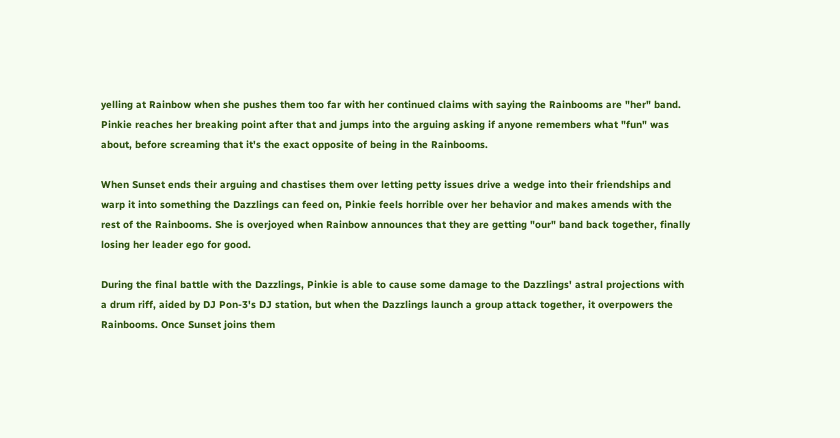yelling at Rainbow when she pushes them too far with her continued claims with saying the Rainbooms are "her" band. Pinkie reaches her breaking point after that and jumps into the arguing asking if anyone remembers what "fun" was about, before screaming that it's the exact opposite of being in the Rainbooms.

When Sunset ends their arguing and chastises them over letting petty issues drive a wedge into their friendships and warp it into something the Dazzlings can feed on, Pinkie feels horrible over her behavior and makes amends with the rest of the Rainbooms. She is overjoyed when Rainbow announces that they are getting "our" band back together, finally losing her leader ego for good.

During the final battle with the Dazzlings, Pinkie is able to cause some damage to the Dazzlings' astral projections with a drum riff, aided by DJ Pon-3's DJ station, but when the Dazzlings launch a group attack together, it overpowers the Rainbooms. Once Sunset joins them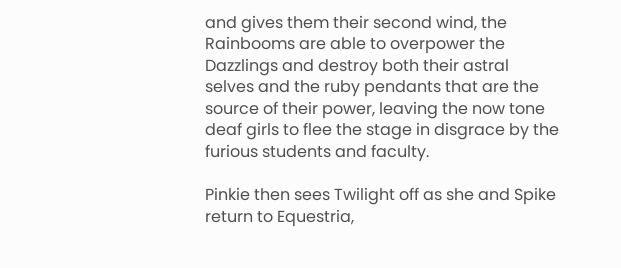and gives them their second wind, the Rainbooms are able to overpower the Dazzlings and destroy both their astral selves and the ruby pendants that are the source of their power, leaving the now tone deaf girls to flee the stage in disgrace by the furious students and faculty.

Pinkie then sees Twilight off as she and Spike return to Equestria,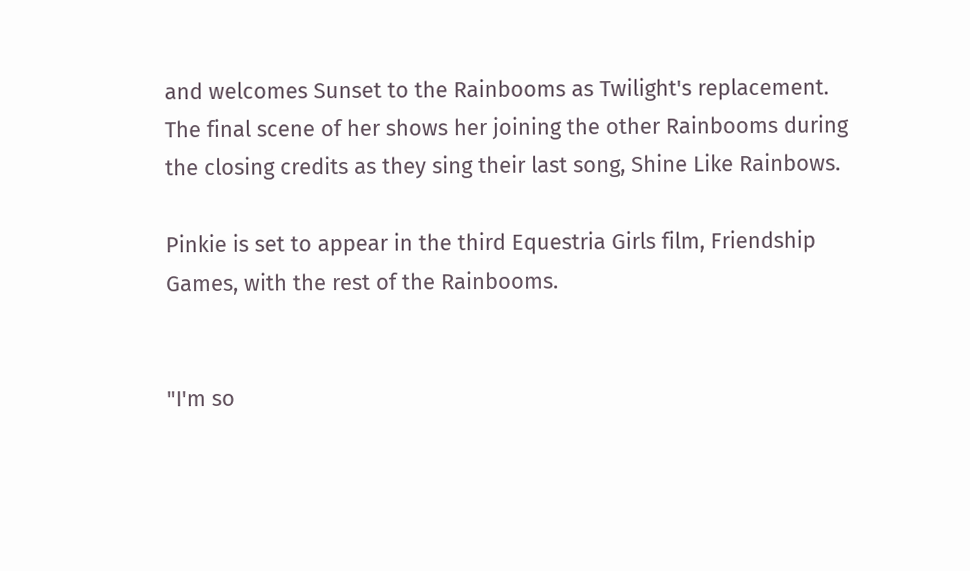and welcomes Sunset to the Rainbooms as Twilight's replacement. The final scene of her shows her joining the other Rainbooms during the closing credits as they sing their last song, Shine Like Rainbows.

Pinkie is set to appear in the third Equestria Girls film, Friendship Games, with the rest of the Rainbooms.


"I'm so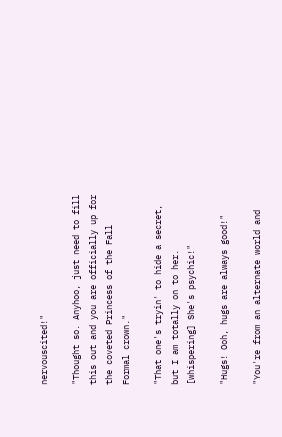nervouscited!"

"Thought so. Anyhoo, just need to fill this out and you are officially up for the coveted Princess of the Fall Formal crown."

"That one's tryin' to hide a secret, but I am totally on to her. [whispering] She's psychic!"

"Hugs! Ooh, hugs are always good!"

"You're from an alternate world and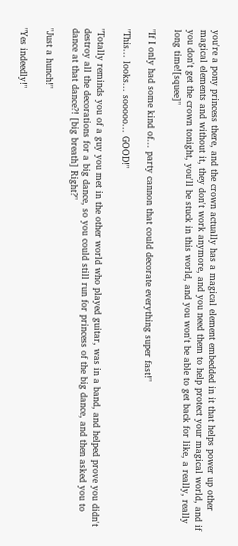you're a pony princess there, and the crown actually has a magical element embedded in it that helps power up other magical elements and without it, they don't work anymore, and you need them to help protect your magical world, and if you don't get the crown tonight, you'll be stuck in this world, and you won't be able to get back for like, a really, really long time![squee]"

"If I only had some kind of... party cannon that could decorate everything super fast!"

"This... looks... sooooo... GOOD!"

"Totally reminds you of a guy you met in the other world who played guitar, was in a band, and helped prove you didn't destroy all the decorations for a big dance, so you could still run for princess of the big dance, and then asked you to dance at that dance?! [big breath] Right?"

"Just a hunch!"

"Yes indeedly!"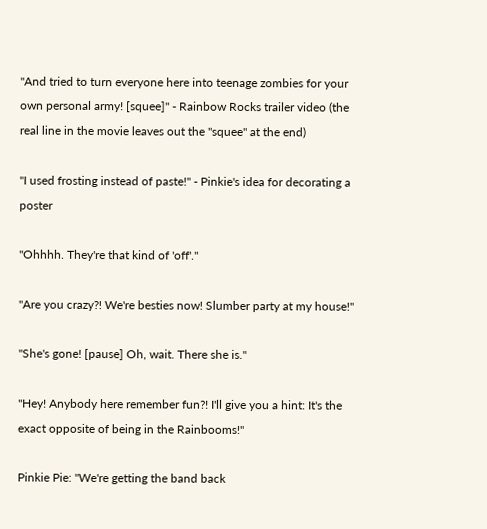"And tried to turn everyone here into teenage zombies for your own personal army! [squee]" - Rainbow Rocks trailer video (the real line in the movie leaves out the "squee" at the end)

"I used frosting instead of paste!" - Pinkie's idea for decorating a poster

"Ohhhh. They're that kind of 'off'."

"Are you crazy?! We're besties now! Slumber party at my house!"

"She's gone! [pause] Oh, wait. There she is."

"Hey! Anybody here remember fun?! I'll give you a hint: It's the exact opposite of being in the Rainbooms!"

Pinkie Pie: "We're getting the band back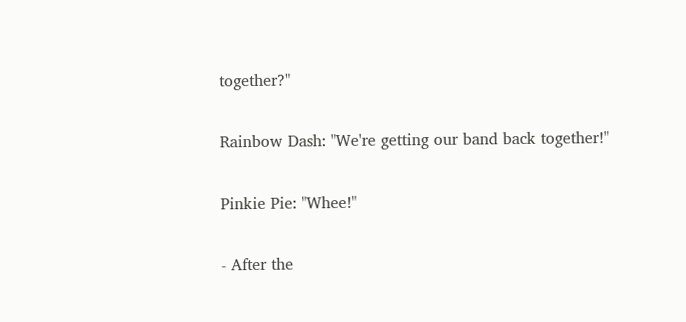together?"

Rainbow Dash: "We're getting our band back together!"

Pinkie Pie: "Whee!"

- After the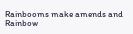Rainbooms make amends and Rainbow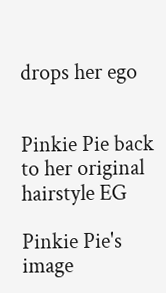drops her ego


Pinkie Pie back to her original hairstyle EG

Pinkie Pie's image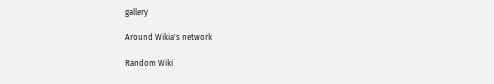gallery

Around Wikia's network

Random Wiki